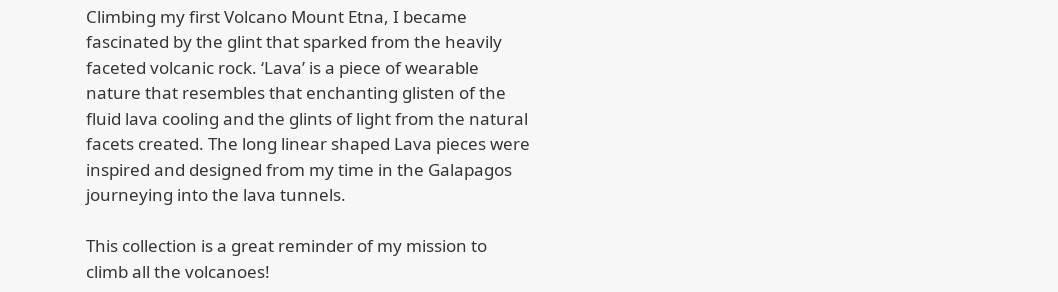Climbing my first Volcano Mount Etna, I became fascinated by the glint that sparked from the heavily faceted volcanic rock. ‘Lava’ is a piece of wearable nature that resembles that enchanting glisten of the fluid lava cooling and the glints of light from the natural facets created. The long linear shaped Lava pieces were inspired and designed from my time in the Galapagos journeying into the lava tunnels.

This collection is a great reminder of my mission to climb all the volcanoes!